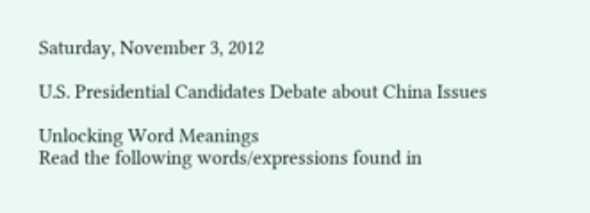Saturday, November 3, 2012

U.S. Presidential Candidates Debate about China Issues

Unlocking Word Meanings
Read the following words/expressions found in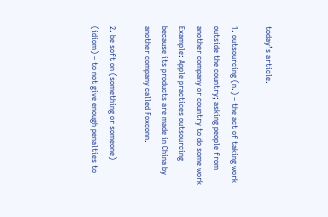today’s article.

1. outsourcing (n.) – the act of taking work outside the country; asking people from another company or country to do some work
Example: Apple practices outsourcing because its products are made in China by another company called Foxconn.

2. be soft on (something or someone) (idiom) – to not give enough penalties to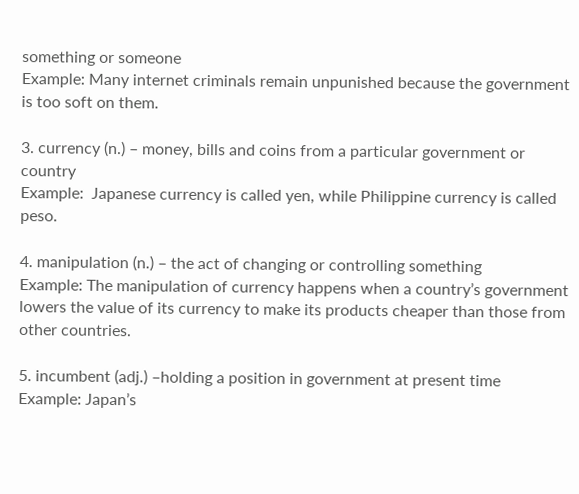something or someone
Example: Many internet criminals remain unpunished because the government is too soft on them.

3. currency (n.) – money, bills and coins from a particular government or country
Example:  Japanese currency is called yen, while Philippine currency is called peso.

4. manipulation (n.) – the act of changing or controlling something
Example: The manipulation of currency happens when a country’s government lowers the value of its currency to make its products cheaper than those from other countries.

5. incumbent (adj.) –holding a position in government at present time
Example: Japan’s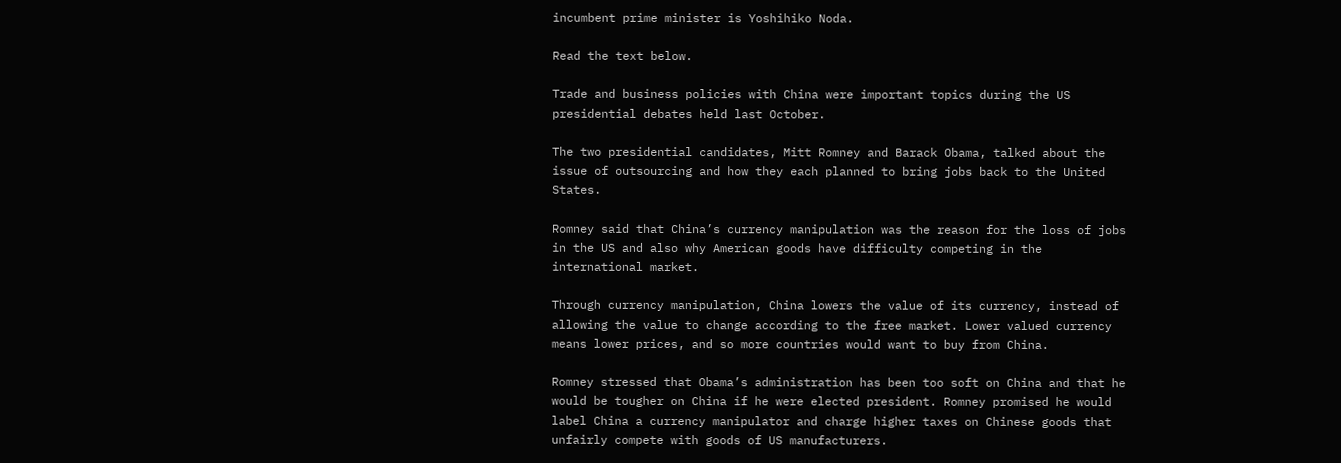incumbent prime minister is Yoshihiko Noda.

Read the text below.

Trade and business policies with China were important topics during the US presidential debates held last October.

The two presidential candidates, Mitt Romney and Barack Obama, talked about the issue of outsourcing and how they each planned to bring jobs back to the United States.

Romney said that China’s currency manipulation was the reason for the loss of jobs in the US and also why American goods have difficulty competing in the international market.

Through currency manipulation, China lowers the value of its currency, instead of allowing the value to change according to the free market. Lower valued currency means lower prices, and so more countries would want to buy from China.

Romney stressed that Obama’s administration has been too soft on China and that he would be tougher on China if he were elected president. Romney promised he would label China a currency manipulator and charge higher taxes on Chinese goods that unfairly compete with goods of US manufacturers.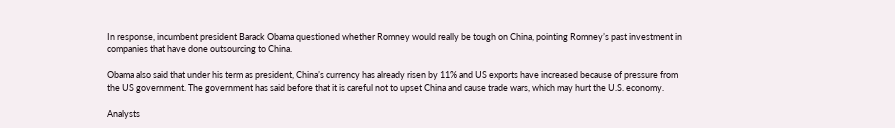In response, incumbent president Barack Obama questioned whether Romney would really be tough on China, pointing Romney’s past investment in companies that have done outsourcing to China.

Obama also said that under his term as president, China’s currency has already risen by 11% and US exports have increased because of pressure from the US government. The government has said before that it is careful not to upset China and cause trade wars, which may hurt the U.S. economy.

Analysts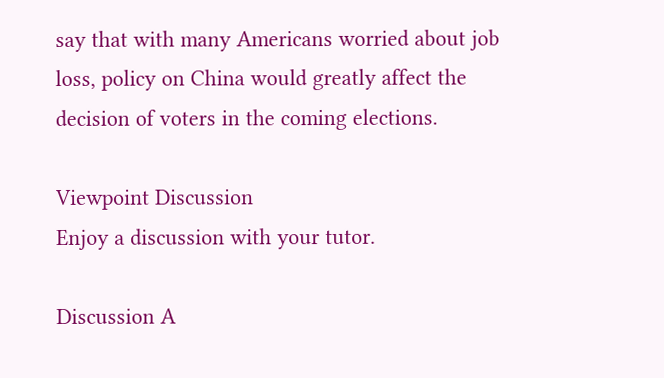say that with many Americans worried about job loss, policy on China would greatly affect the decision of voters in the coming elections.

Viewpoint Discussion
Enjoy a discussion with your tutor.

Discussion A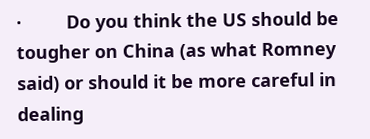·         Do you think the US should be tougher on China (as what Romney said) or should it be more careful in dealing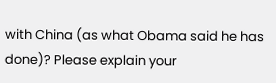with China (as what Obama said he has done)? Please explain your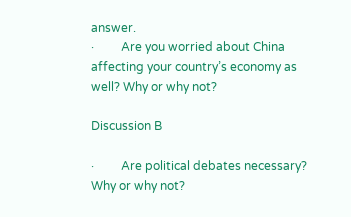answer.
·         Are you worried about China affecting your country’s economy as well? Why or why not?

Discussion B

·         Are political debates necessary? Why or why not?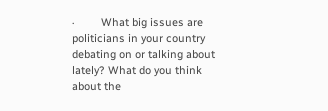·         What big issues are politicians in your country debating on or talking about lately? What do you think about the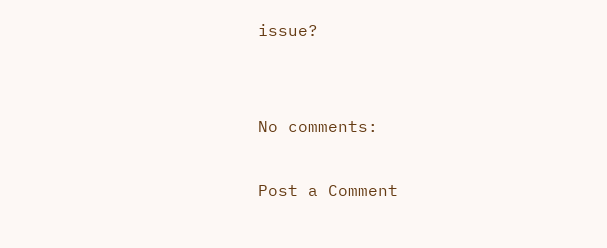issue?


No comments:

Post a Comment